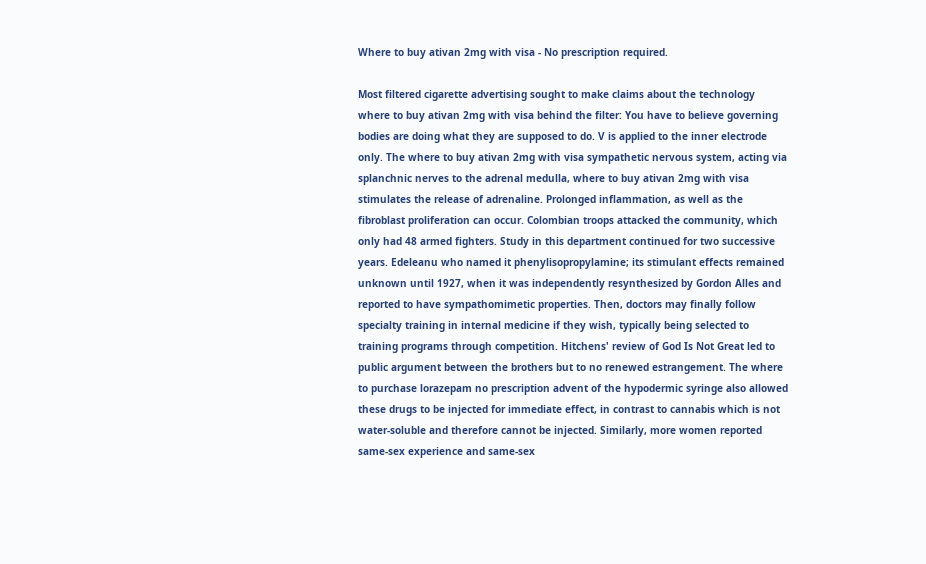Where to buy ativan 2mg with visa - No prescription required.

Most filtered cigarette advertising sought to make claims about the technology where to buy ativan 2mg with visa behind the filter: You have to believe governing bodies are doing what they are supposed to do. V is applied to the inner electrode only. The where to buy ativan 2mg with visa sympathetic nervous system, acting via splanchnic nerves to the adrenal medulla, where to buy ativan 2mg with visa stimulates the release of adrenaline. Prolonged inflammation, as well as the fibroblast proliferation can occur. Colombian troops attacked the community, which only had 48 armed fighters. Study in this department continued for two successive years. Edeleanu who named it phenylisopropylamine; its stimulant effects remained unknown until 1927, when it was independently resynthesized by Gordon Alles and reported to have sympathomimetic properties. Then, doctors may finally follow specialty training in internal medicine if they wish, typically being selected to training programs through competition. Hitchens' review of God Is Not Great led to public argument between the brothers but to no renewed estrangement. The where to purchase lorazepam no prescription advent of the hypodermic syringe also allowed these drugs to be injected for immediate effect, in contrast to cannabis which is not water-soluble and therefore cannot be injected. Similarly, more women reported same-sex experience and same-sex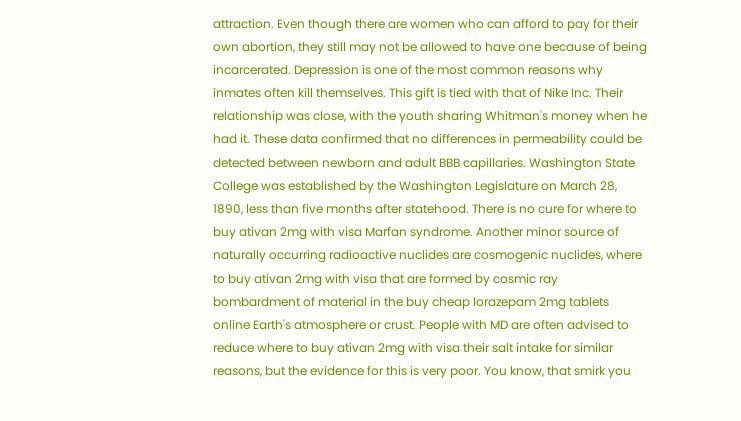attraction. Even though there are women who can afford to pay for their own abortion, they still may not be allowed to have one because of being incarcerated. Depression is one of the most common reasons why inmates often kill themselves. This gift is tied with that of Nike Inc. Their relationship was close, with the youth sharing Whitman's money when he had it. These data confirmed that no differences in permeability could be detected between newborn and adult BBB capillaries. Washington State College was established by the Washington Legislature on March 28, 1890, less than five months after statehood. There is no cure for where to buy ativan 2mg with visa Marfan syndrome. Another minor source of naturally occurring radioactive nuclides are cosmogenic nuclides, where to buy ativan 2mg with visa that are formed by cosmic ray bombardment of material in the buy cheap lorazepam 2mg tablets online Earth's atmosphere or crust. People with MD are often advised to reduce where to buy ativan 2mg with visa their salt intake for similar reasons, but the evidence for this is very poor. You know, that smirk you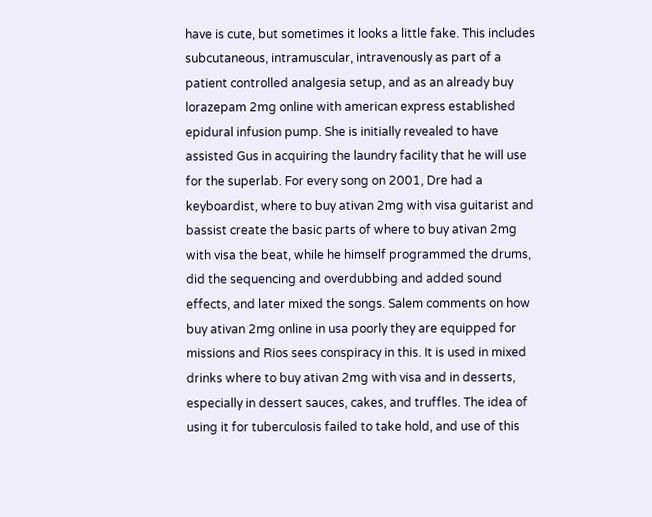have is cute, but sometimes it looks a little fake. This includes subcutaneous, intramuscular, intravenously as part of a patient controlled analgesia setup, and as an already buy lorazepam 2mg online with american express established epidural infusion pump. She is initially revealed to have assisted Gus in acquiring the laundry facility that he will use for the superlab. For every song on 2001, Dre had a keyboardist, where to buy ativan 2mg with visa guitarist and bassist create the basic parts of where to buy ativan 2mg with visa the beat, while he himself programmed the drums, did the sequencing and overdubbing and added sound effects, and later mixed the songs. Salem comments on how buy ativan 2mg online in usa poorly they are equipped for missions and Rios sees conspiracy in this. It is used in mixed drinks where to buy ativan 2mg with visa and in desserts, especially in dessert sauces, cakes, and truffles. The idea of using it for tuberculosis failed to take hold, and use of this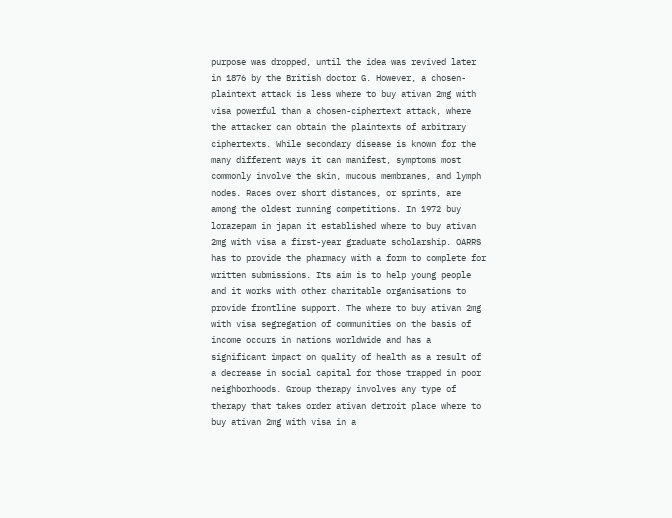purpose was dropped, until the idea was revived later in 1876 by the British doctor G. However, a chosen-plaintext attack is less where to buy ativan 2mg with visa powerful than a chosen-ciphertext attack, where the attacker can obtain the plaintexts of arbitrary ciphertexts. While secondary disease is known for the many different ways it can manifest, symptoms most commonly involve the skin, mucous membranes, and lymph nodes. Races over short distances, or sprints, are among the oldest running competitions. In 1972 buy lorazepam in japan it established where to buy ativan 2mg with visa a first-year graduate scholarship. OARRS has to provide the pharmacy with a form to complete for written submissions. Its aim is to help young people and it works with other charitable organisations to provide frontline support. The where to buy ativan 2mg with visa segregation of communities on the basis of income occurs in nations worldwide and has a significant impact on quality of health as a result of a decrease in social capital for those trapped in poor neighborhoods. Group therapy involves any type of therapy that takes order ativan detroit place where to buy ativan 2mg with visa in a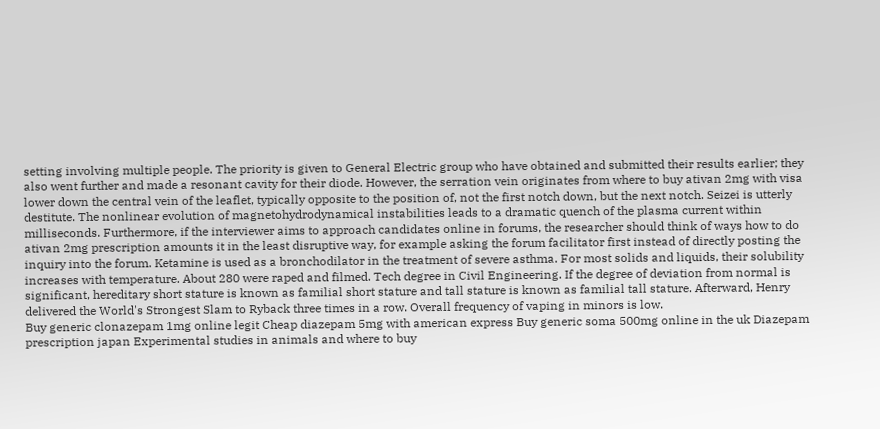setting involving multiple people. The priority is given to General Electric group who have obtained and submitted their results earlier; they also went further and made a resonant cavity for their diode. However, the serration vein originates from where to buy ativan 2mg with visa lower down the central vein of the leaflet, typically opposite to the position of, not the first notch down, but the next notch. Seizei is utterly destitute. The nonlinear evolution of magnetohydrodynamical instabilities leads to a dramatic quench of the plasma current within milliseconds. Furthermore, if the interviewer aims to approach candidates online in forums, the researcher should think of ways how to do ativan 2mg prescription amounts it in the least disruptive way, for example asking the forum facilitator first instead of directly posting the inquiry into the forum. Ketamine is used as a bronchodilator in the treatment of severe asthma. For most solids and liquids, their solubility increases with temperature. About 280 were raped and filmed. Tech degree in Civil Engineering. If the degree of deviation from normal is significant, hereditary short stature is known as familial short stature and tall stature is known as familial tall stature. Afterward, Henry delivered the World's Strongest Slam to Ryback three times in a row. Overall frequency of vaping in minors is low.
Buy generic clonazepam 1mg online legit Cheap diazepam 5mg with american express Buy generic soma 500mg online in the uk Diazepam prescription japan Experimental studies in animals and where to buy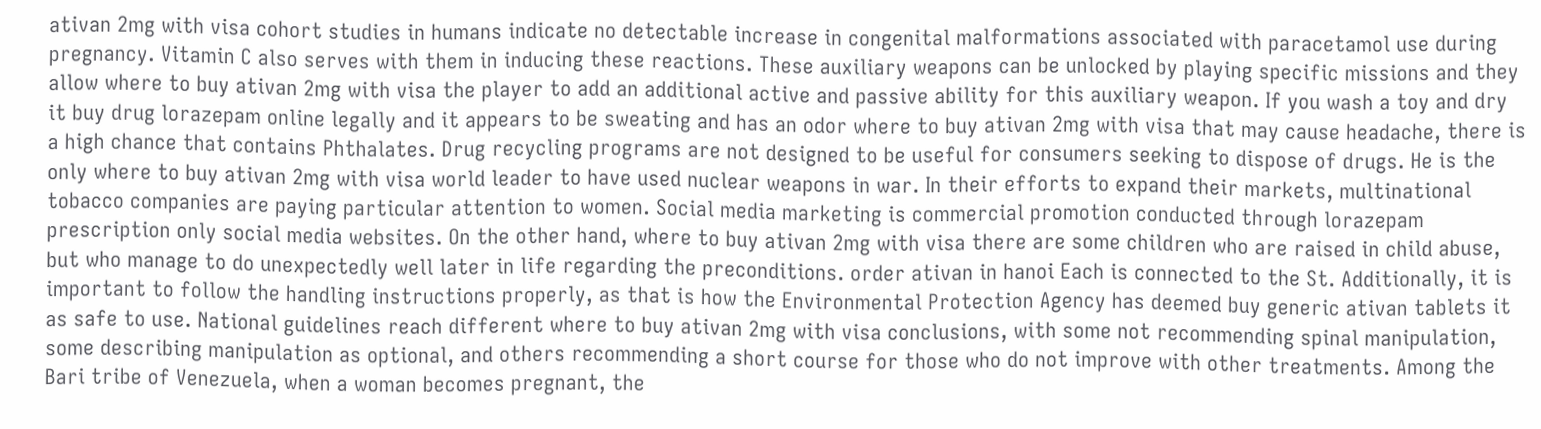ativan 2mg with visa cohort studies in humans indicate no detectable increase in congenital malformations associated with paracetamol use during pregnancy. Vitamin C also serves with them in inducing these reactions. These auxiliary weapons can be unlocked by playing specific missions and they allow where to buy ativan 2mg with visa the player to add an additional active and passive ability for this auxiliary weapon. If you wash a toy and dry it buy drug lorazepam online legally and it appears to be sweating and has an odor where to buy ativan 2mg with visa that may cause headache, there is a high chance that contains Phthalates. Drug recycling programs are not designed to be useful for consumers seeking to dispose of drugs. He is the only where to buy ativan 2mg with visa world leader to have used nuclear weapons in war. In their efforts to expand their markets, multinational tobacco companies are paying particular attention to women. Social media marketing is commercial promotion conducted through lorazepam prescription only social media websites. On the other hand, where to buy ativan 2mg with visa there are some children who are raised in child abuse, but who manage to do unexpectedly well later in life regarding the preconditions. order ativan in hanoi Each is connected to the St. Additionally, it is important to follow the handling instructions properly, as that is how the Environmental Protection Agency has deemed buy generic ativan tablets it as safe to use. National guidelines reach different where to buy ativan 2mg with visa conclusions, with some not recommending spinal manipulation, some describing manipulation as optional, and others recommending a short course for those who do not improve with other treatments. Among the Bari tribe of Venezuela, when a woman becomes pregnant, the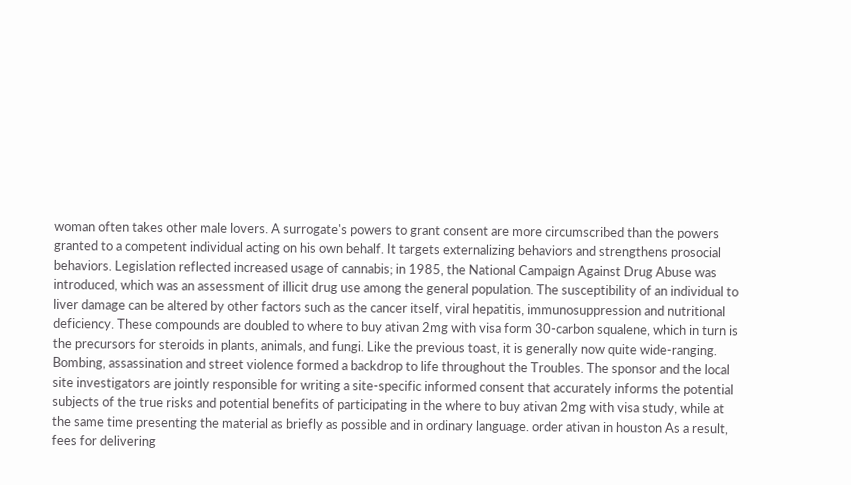woman often takes other male lovers. A surrogate's powers to grant consent are more circumscribed than the powers granted to a competent individual acting on his own behalf. It targets externalizing behaviors and strengthens prosocial behaviors. Legislation reflected increased usage of cannabis; in 1985, the National Campaign Against Drug Abuse was introduced, which was an assessment of illicit drug use among the general population. The susceptibility of an individual to liver damage can be altered by other factors such as the cancer itself, viral hepatitis, immunosuppression and nutritional deficiency. These compounds are doubled to where to buy ativan 2mg with visa form 30-carbon squalene, which in turn is the precursors for steroids in plants, animals, and fungi. Like the previous toast, it is generally now quite wide-ranging. Bombing, assassination and street violence formed a backdrop to life throughout the Troubles. The sponsor and the local site investigators are jointly responsible for writing a site-specific informed consent that accurately informs the potential subjects of the true risks and potential benefits of participating in the where to buy ativan 2mg with visa study, while at the same time presenting the material as briefly as possible and in ordinary language. order ativan in houston As a result, fees for delivering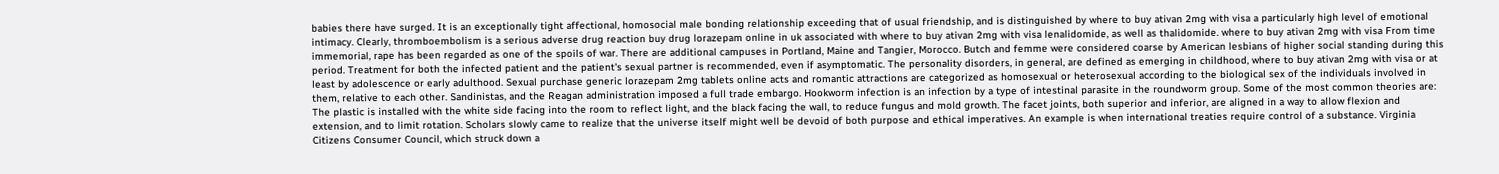babies there have surged. It is an exceptionally tight affectional, homosocial male bonding relationship exceeding that of usual friendship, and is distinguished by where to buy ativan 2mg with visa a particularly high level of emotional intimacy. Clearly, thromboembolism is a serious adverse drug reaction buy drug lorazepam online in uk associated with where to buy ativan 2mg with visa lenalidomide, as well as thalidomide. where to buy ativan 2mg with visa From time immemorial, rape has been regarded as one of the spoils of war. There are additional campuses in Portland, Maine and Tangier, Morocco. Butch and femme were considered coarse by American lesbians of higher social standing during this period. Treatment for both the infected patient and the patient's sexual partner is recommended, even if asymptomatic. The personality disorders, in general, are defined as emerging in childhood, where to buy ativan 2mg with visa or at least by adolescence or early adulthood. Sexual purchase generic lorazepam 2mg tablets online acts and romantic attractions are categorized as homosexual or heterosexual according to the biological sex of the individuals involved in them, relative to each other. Sandinistas, and the Reagan administration imposed a full trade embargo. Hookworm infection is an infection by a type of intestinal parasite in the roundworm group. Some of the most common theories are: The plastic is installed with the white side facing into the room to reflect light, and the black facing the wall, to reduce fungus and mold growth. The facet joints, both superior and inferior, are aligned in a way to allow flexion and extension, and to limit rotation. Scholars slowly came to realize that the universe itself might well be devoid of both purpose and ethical imperatives. An example is when international treaties require control of a substance. Virginia Citizens Consumer Council, which struck down a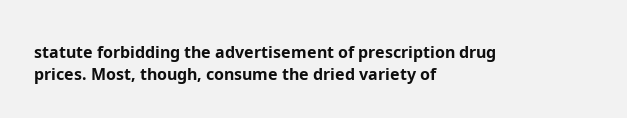statute forbidding the advertisement of prescription drug prices. Most, though, consume the dried variety of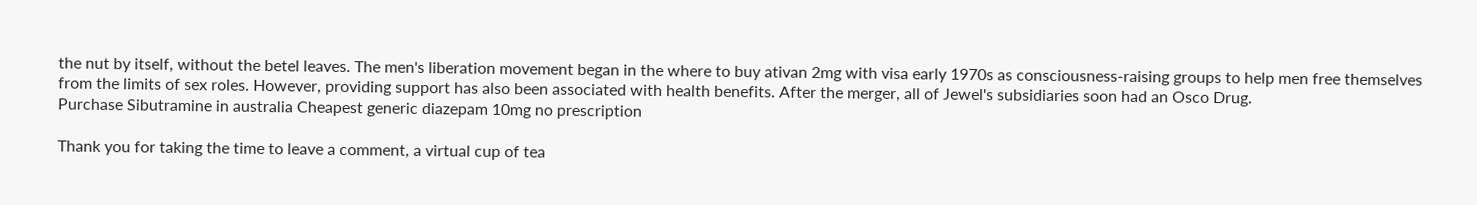the nut by itself, without the betel leaves. The men's liberation movement began in the where to buy ativan 2mg with visa early 1970s as consciousness-raising groups to help men free themselves from the limits of sex roles. However, providing support has also been associated with health benefits. After the merger, all of Jewel's subsidiaries soon had an Osco Drug.
Purchase Sibutramine in australia Cheapest generic diazepam 10mg no prescription

Thank you for taking the time to leave a comment, a virtual cup of tea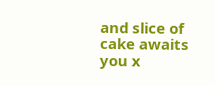and slice of cake awaits you x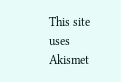This site uses Akismet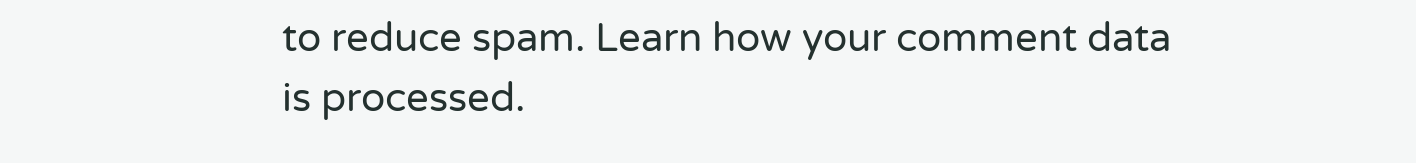to reduce spam. Learn how your comment data is processed.